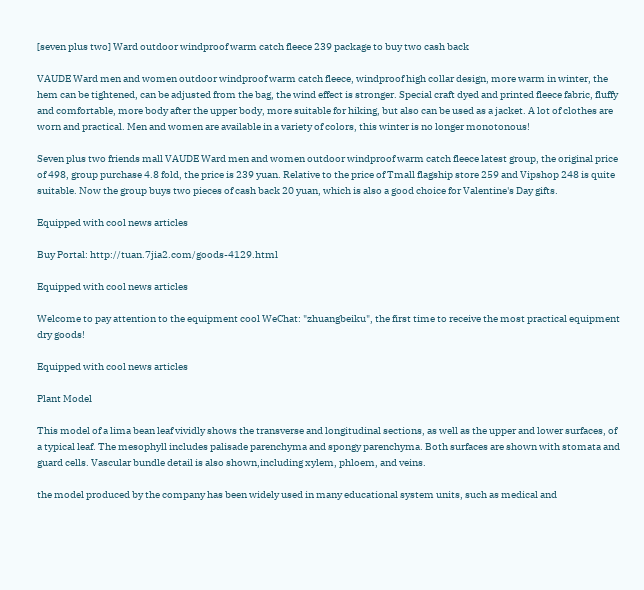[seven plus two] Ward outdoor windproof warm catch fleece 239 package to buy two cash back

VAUDE Ward men and women outdoor windproof warm catch fleece, windproof high collar design, more warm in winter, the hem can be tightened, can be adjusted from the bag, the wind effect is stronger. Special craft dyed and printed fleece fabric, fluffy and comfortable, more body after the upper body, more suitable for hiking, but also can be used as a jacket. A lot of clothes are worn and practical. Men and women are available in a variety of colors, this winter is no longer monotonous!

Seven plus two friends mall VAUDE Ward men and women outdoor windproof warm catch fleece latest group, the original price of 498, group purchase 4.8 fold, the price is 239 yuan. Relative to the price of Tmall flagship store 259 and Vipshop 248 is quite suitable. Now the group buys two pieces of cash back 20 yuan, which is also a good choice for Valentine's Day gifts.

Equipped with cool news articles

Buy Portal: http://tuan.7jia2.com/goods-4129.html

Equipped with cool news articles

Welcome to pay attention to the equipment cool WeChat: "zhuangbeiku", the first time to receive the most practical equipment dry goods!

Equipped with cool news articles

Plant Model

This model of a lima bean leaf vividly shows the transverse and longitudinal sections, as well as the upper and lower surfaces, of a typical leaf. The mesophyll includes palisade parenchyma and spongy parenchyma. Both surfaces are shown with stomata and guard cells. Vascular bundle detail is also shown,including xylem, phloem, and veins.

the model produced by the company has been widely used in many educational system units, such as medical and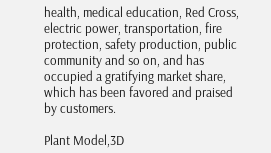health, medical education, Red Cross, electric power, transportation, fire protection, safety production, public community and so on, and has occupied a gratifying market share, which has been favored and praised by customers.

Plant Model,3D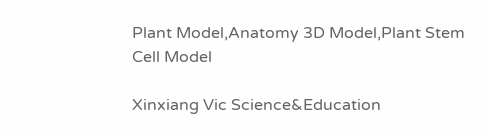Plant Model,Anatomy 3D Model,Plant Stem Cell Model

Xinxiang Vic Science&Education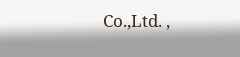Co.,Ltd. ,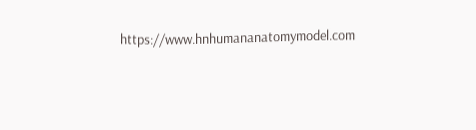https://www.hnhumananatomymodel.com